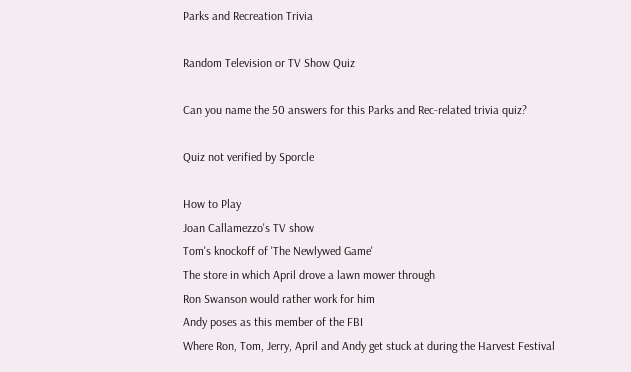Parks and Recreation Trivia

Random Television or TV Show Quiz

Can you name the 50 answers for this Parks and Rec-related trivia quiz?

Quiz not verified by Sporcle

How to Play
Joan Callamezzo's TV show
Tom's knockoff of 'The Newlywed Game'
The store in which April drove a lawn mower through
Ron Swanson would rather work for him
Andy poses as this member of the FBI
Where Ron, Tom, Jerry, April and Andy get stuck at during the Harvest Festival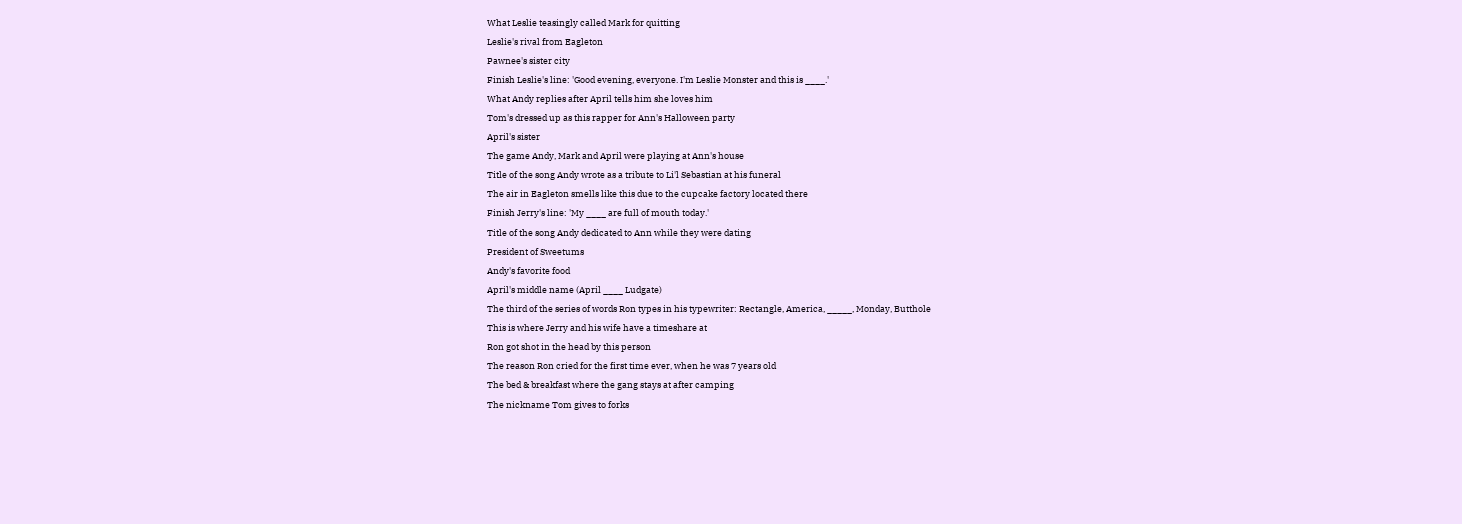What Leslie teasingly called Mark for quitting
Leslie's rival from Eagleton
Pawnee's sister city
Finish Leslie's line: 'Good evening, everyone. I'm Leslie Monster and this is ____.'
What Andy replies after April tells him she loves him
Tom's dressed up as this rapper for Ann's Halloween party
April's sister
The game Andy, Mark and April were playing at Ann's house
Title of the song Andy wrote as a tribute to Li'l Sebastian at his funeral
The air in Eagleton smells like this due to the cupcake factory located there
Finish Jerry's line: 'My ____ are full of mouth today.'
Title of the song Andy dedicated to Ann while they were dating
President of Sweetums
Andy's favorite food
April's middle name (April ____ Ludgate)
The third of the series of words Ron types in his typewriter: Rectangle, America, _____, Monday, Butthole
This is where Jerry and his wife have a timeshare at
Ron got shot in the head by this person
The reason Ron cried for the first time ever, when he was 7 years old
The bed & breakfast where the gang stays at after camping
The nickname Tom gives to forks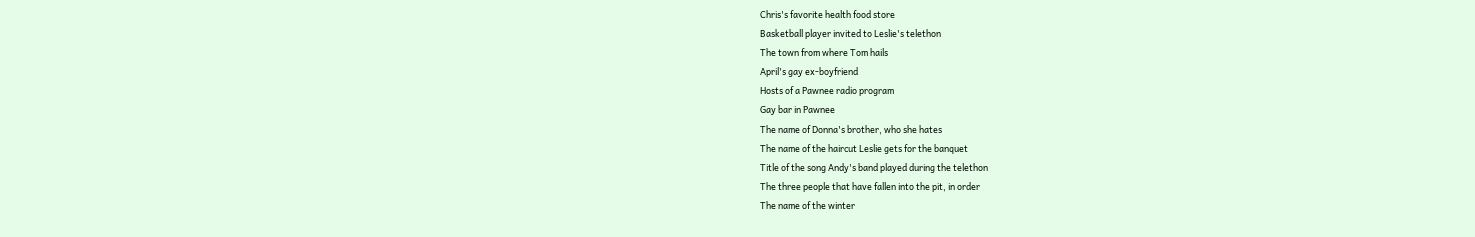Chris's favorite health food store
Basketball player invited to Leslie's telethon
The town from where Tom hails
April's gay ex-boyfriend
Hosts of a Pawnee radio program
Gay bar in Pawnee
The name of Donna's brother, who she hates
The name of the haircut Leslie gets for the banquet
Title of the song Andy's band played during the telethon
The three people that have fallen into the pit, in order
The name of the winter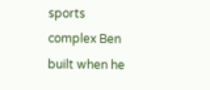sports complex Ben built when he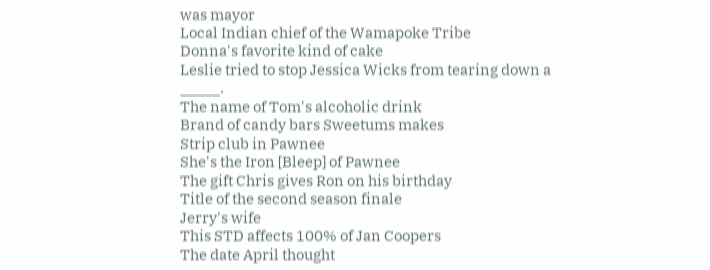was mayor
Local Indian chief of the Wamapoke Tribe
Donna's favorite kind of cake
Leslie tried to stop Jessica Wicks from tearing down a _____.
The name of Tom's alcoholic drink
Brand of candy bars Sweetums makes
Strip club in Pawnee
She's the Iron [Bleep] of Pawnee
The gift Chris gives Ron on his birthday
Title of the second season finale
Jerry's wife
This STD affects 100% of Jan Coopers
The date April thought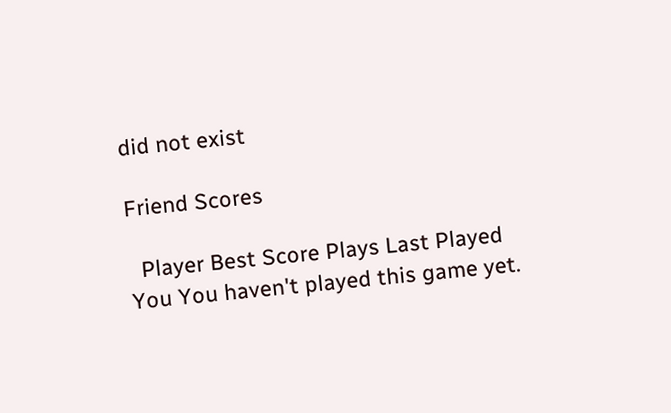did not exist

Friend Scores

  Player Best Score Plays Last Played
You You haven't played this game yet.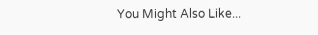You Might Also Like...